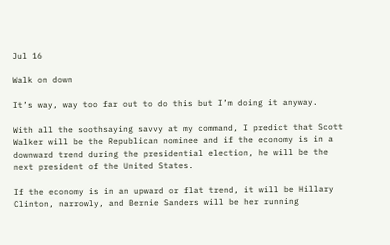Jul 16

Walk on down

It’s way, way too far out to do this but I’m doing it anyway.

With all the soothsaying savvy at my command, I predict that Scott Walker will be the Republican nominee and if the economy is in a downward trend during the presidential election, he will be the next president of the United States.

If the economy is in an upward or flat trend, it will be Hillary Clinton, narrowly, and Bernie Sanders will be her running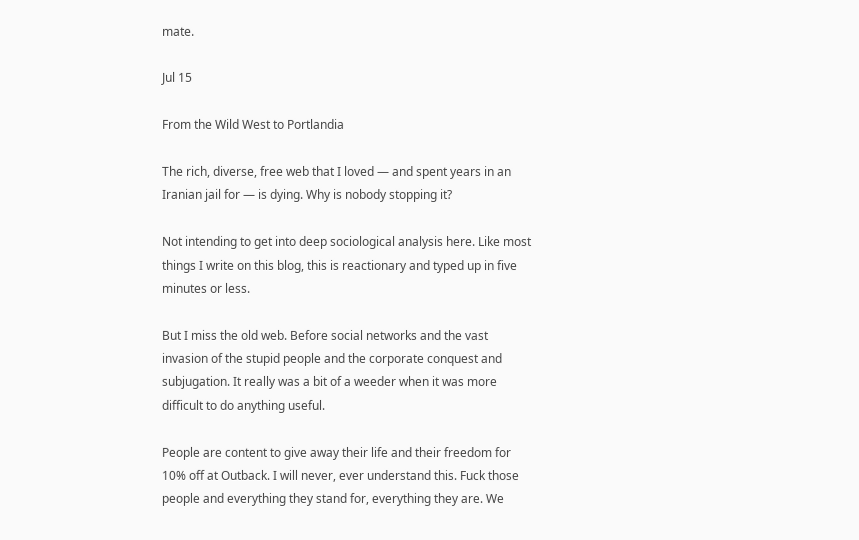mate.

Jul 15

From the Wild West to Portlandia

The rich, diverse, free web that I loved — and spent years in an Iranian jail for — is dying. Why is nobody stopping it?

Not intending to get into deep sociological analysis here. Like most things I write on this blog, this is reactionary and typed up in five minutes or less.

But I miss the old web. Before social networks and the vast invasion of the stupid people and the corporate conquest and subjugation. It really was a bit of a weeder when it was more difficult to do anything useful.

People are content to give away their life and their freedom for 10% off at Outback. I will never, ever understand this. Fuck those people and everything they stand for, everything they are. We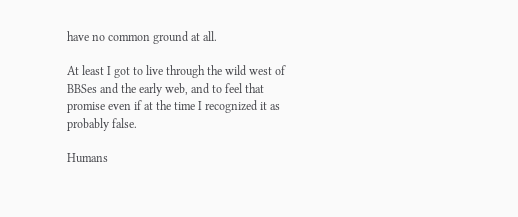have no common ground at all.

At least I got to live through the wild west of BBSes and the early web, and to feel that promise even if at the time I recognized it as probably false.

Humans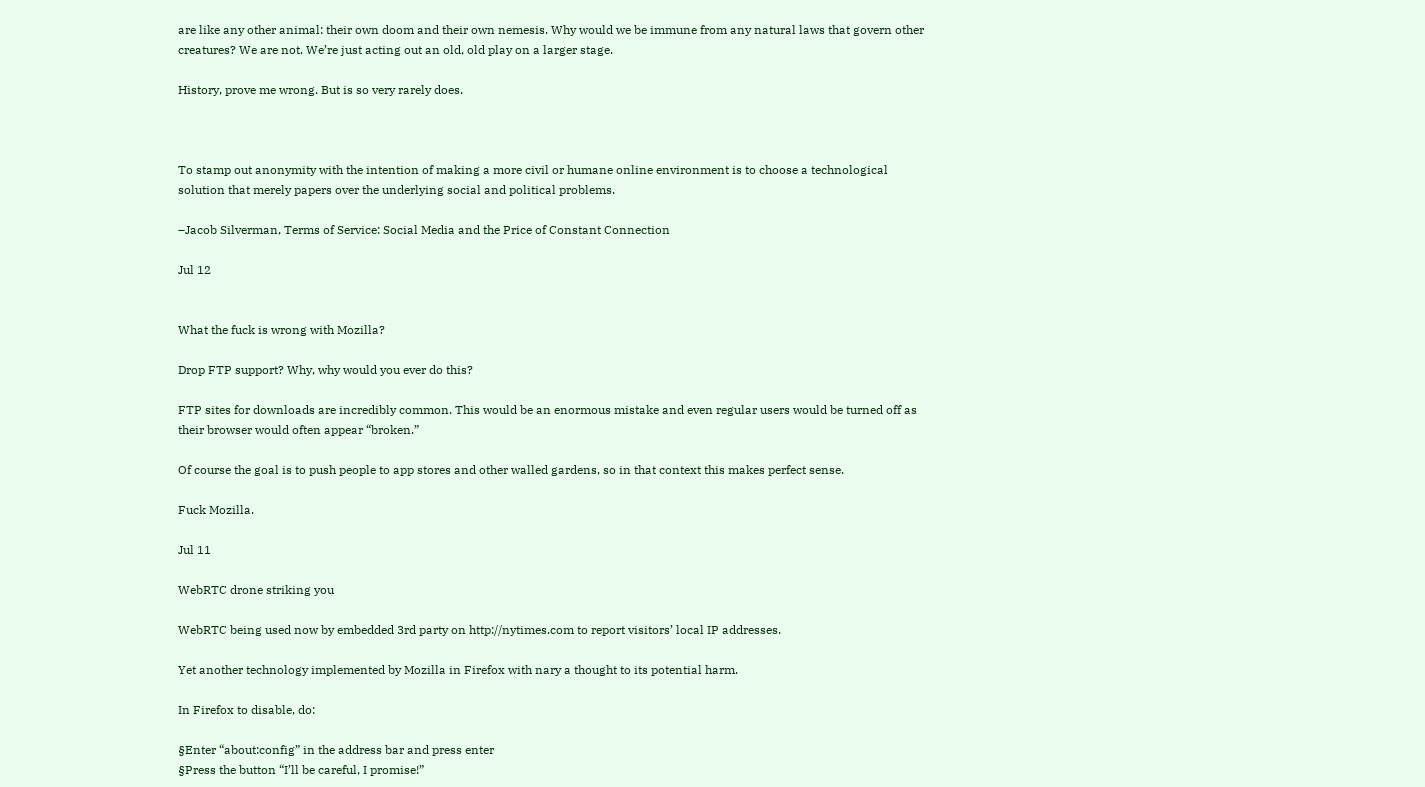are like any other animal: their own doom and their own nemesis. Why would we be immune from any natural laws that govern other creatures? We are not. We’re just acting out an old, old play on a larger stage.

History, prove me wrong. But is so very rarely does.



To stamp out anonymity with the intention of making a more civil or humane online environment is to choose a technological solution that merely papers over the underlying social and political problems.

–Jacob Silverman, Terms of Service: Social Media and the Price of Constant Connection

Jul 12


What the fuck is wrong with Mozilla?

Drop FTP support? Why, why would you ever do this?

FTP sites for downloads are incredibly common. This would be an enormous mistake and even regular users would be turned off as their browser would often appear “broken.”

Of course the goal is to push people to app stores and other walled gardens, so in that context this makes perfect sense.

Fuck Mozilla.

Jul 11

WebRTC drone striking you

WebRTC being used now by embedded 3rd party on http://nytimes.com to report visitors’ local IP addresses.

Yet another technology implemented by Mozilla in Firefox with nary a thought to its potential harm.

In Firefox to disable, do:

§Enter “about:config” in the address bar and press enter
§Press the button “I’ll be careful, I promise!”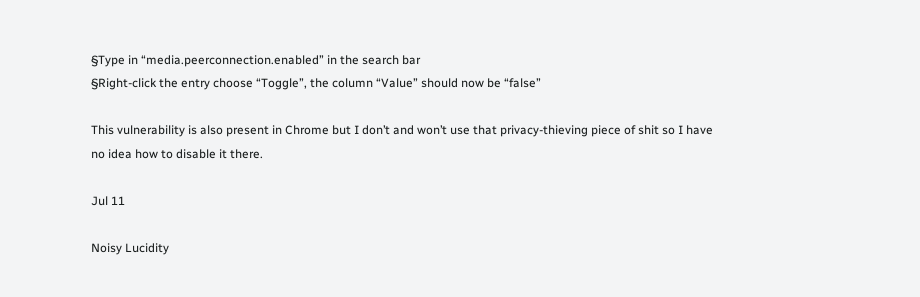§Type in “media.peerconnection.enabled” in the search bar
§Right-click the entry choose “Toggle”, the column “Value” should now be “false”

This vulnerability is also present in Chrome but I don’t and won’t use that privacy-thieving piece of shit so I have no idea how to disable it there.

Jul 11

Noisy Lucidity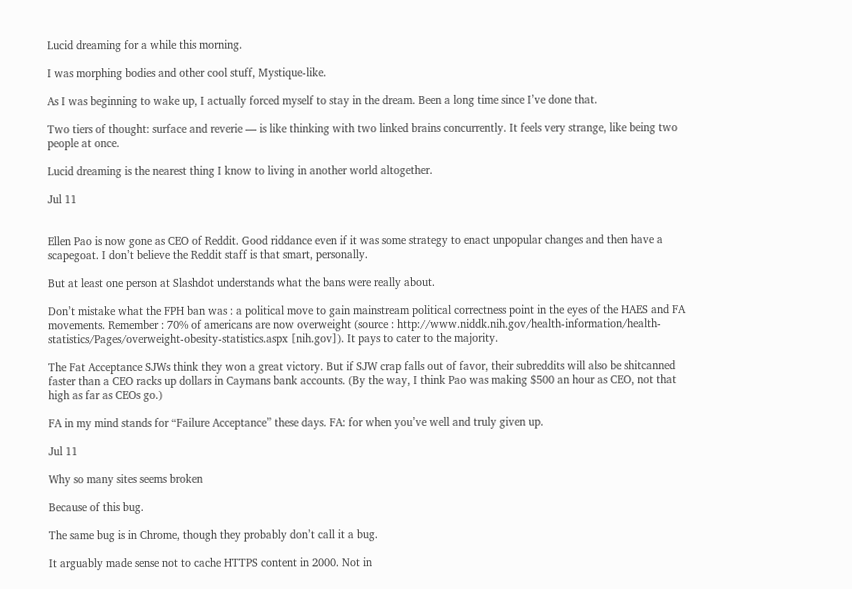Lucid dreaming for a while this morning.

I was morphing bodies and other cool stuff, Mystique-like.

As I was beginning to wake up, I actually forced myself to stay in the dream. Been a long time since I’ve done that.

Two tiers of thought: surface and reverie — is like thinking with two linked brains concurrently. It feels very strange, like being two people at once.

Lucid dreaming is the nearest thing I know to living in another world altogether.

Jul 11


Ellen Pao is now gone as CEO of Reddit. Good riddance even if it was some strategy to enact unpopular changes and then have a scapegoat. I don’t believe the Reddit staff is that smart, personally.

But at least one person at Slashdot understands what the bans were really about.

Don’t mistake what the FPH ban was : a political move to gain mainstream political correctness point in the eyes of the HAES and FA movements. Remember : 70% of americans are now overweight (source : http://www.niddk.nih.gov/health-information/health-statistics/Pages/overweight-obesity-statistics.aspx [nih.gov]). It pays to cater to the majority.

The Fat Acceptance SJWs think they won a great victory. But if SJW crap falls out of favor, their subreddits will also be shitcanned faster than a CEO racks up dollars in Caymans bank accounts. (By the way, I think Pao was making $500 an hour as CEO, not that high as far as CEOs go.)

FA in my mind stands for “Failure Acceptance” these days. FA: for when you’ve well and truly given up.

Jul 11

Why so many sites seems broken

Because of this bug.

The same bug is in Chrome, though they probably don’t call it a bug.

It arguably made sense not to cache HTTPS content in 2000. Not in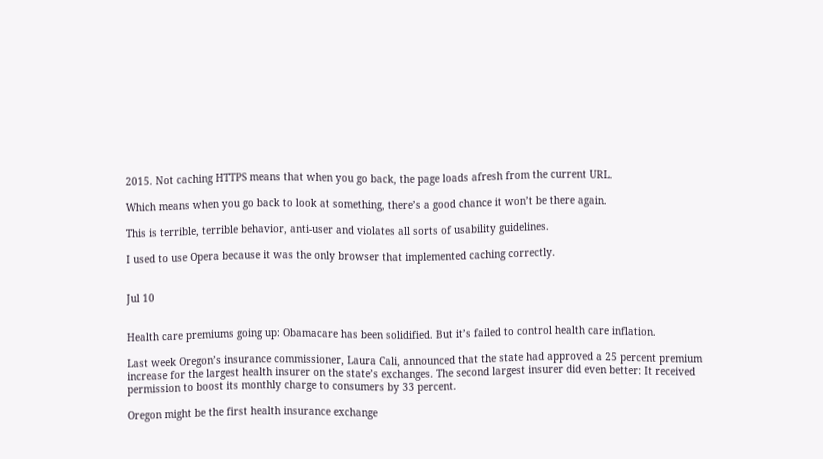2015. Not caching HTTPS means that when you go back, the page loads afresh from the current URL.

Which means when you go back to look at something, there’s a good chance it won’t be there again.

This is terrible, terrible behavior, anti-user and violates all sorts of usability guidelines.

I used to use Opera because it was the only browser that implemented caching correctly.


Jul 10


Health care premiums going up: Obamacare has been solidified. But it’s failed to control health care inflation.

Last week Oregon’s insurance commissioner, Laura Cali, announced that the state had approved a 25 percent premium increase for the largest health insurer on the state’s exchanges. The second largest insurer did even better: It received permission to boost its monthly charge to consumers by 33 percent.

Oregon might be the first health insurance exchange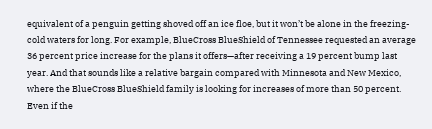equivalent of a penguin getting shoved off an ice floe, but it won’t be alone in the freezing-cold waters for long. For example, BlueCross BlueShield of Tennessee requested an average 36 percent price increase for the plans it offers—after receiving a 19 percent bump last year. And that sounds like a relative bargain compared with Minnesota and New Mexico, where the BlueCross BlueShield family is looking for increases of more than 50 percent. Even if the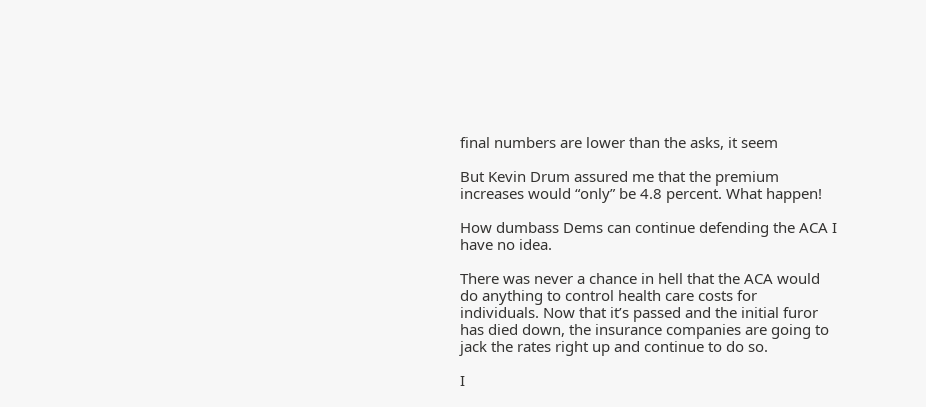final numbers are lower than the asks, it seem

But Kevin Drum assured me that the premium increases would “only” be 4.8 percent. What happen!

How dumbass Dems can continue defending the ACA I have no idea.

There was never a chance in hell that the ACA would do anything to control health care costs for individuals. Now that it’s passed and the initial furor has died down, the insurance companies are going to jack the rates right up and continue to do so.

I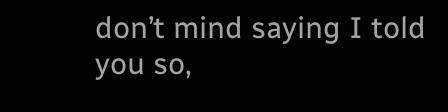don’t mind saying I told you so,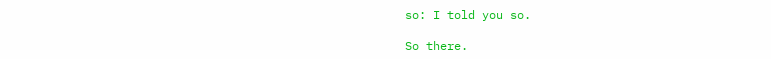so: I told you so.

So there.